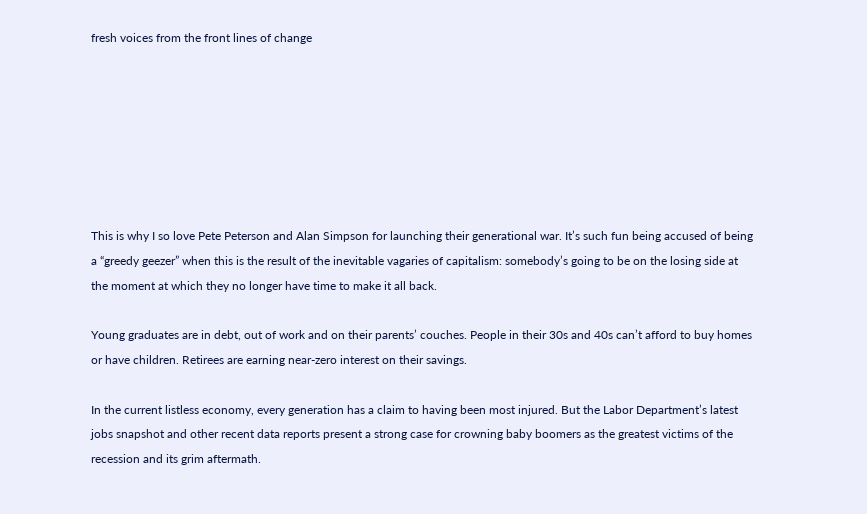fresh voices from the front lines of change







This is why I so love Pete Peterson and Alan Simpson for launching their generational war. It’s such fun being accused of being a “greedy geezer” when this is the result of the inevitable vagaries of capitalism: somebody’s going to be on the losing side at the moment at which they no longer have time to make it all back.

Young graduates are in debt, out of work and on their parents’ couches. People in their 30s and 40s can’t afford to buy homes or have children. Retirees are earning near-zero interest on their savings.

In the current listless economy, every generation has a claim to having been most injured. But the Labor Department’s latest jobs snapshot and other recent data reports present a strong case for crowning baby boomers as the greatest victims of the recession and its grim aftermath.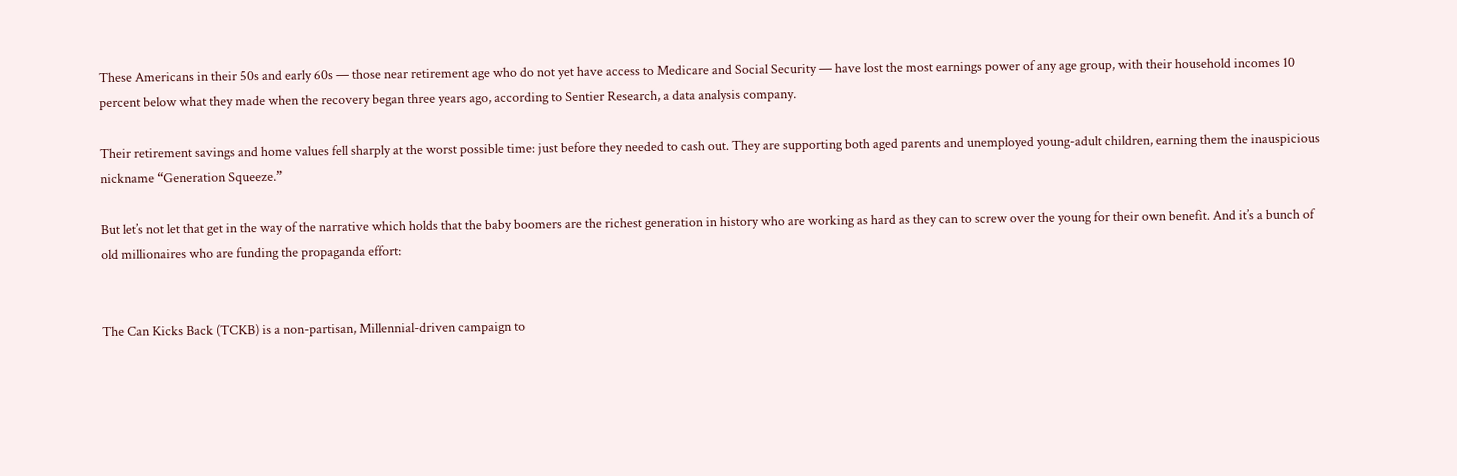These Americans in their 50s and early 60s — those near retirement age who do not yet have access to Medicare and Social Security — have lost the most earnings power of any age group, with their household incomes 10 percent below what they made when the recovery began three years ago, according to Sentier Research, a data analysis company.

Their retirement savings and home values fell sharply at the worst possible time: just before they needed to cash out. They are supporting both aged parents and unemployed young-adult children, earning them the inauspicious nickname “Generation Squeeze.”

But let’s not let that get in the way of the narrative which holds that the baby boomers are the richest generation in history who are working as hard as they can to screw over the young for their own benefit. And it’s a bunch of old millionaires who are funding the propaganda effort:


The Can Kicks Back (TCKB) is a non-partisan, Millennial-driven campaign to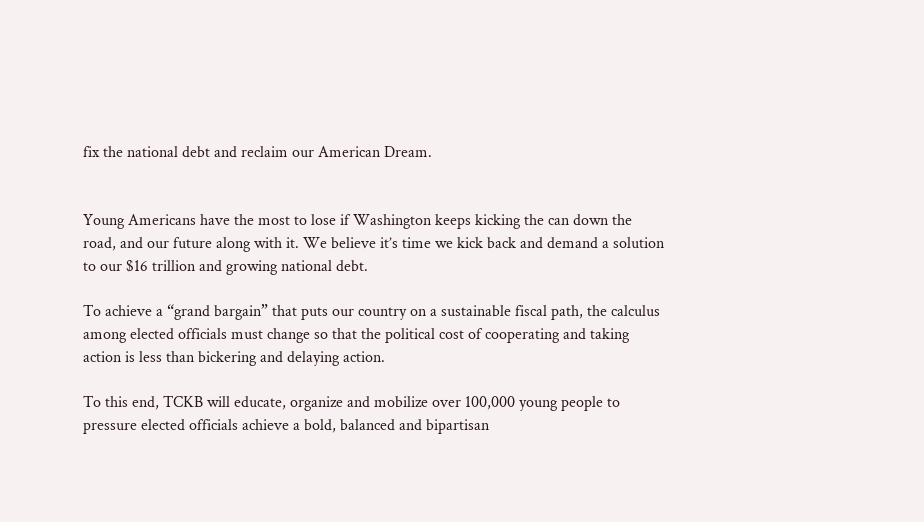fix the national debt and reclaim our American Dream.


Young Americans have the most to lose if Washington keeps kicking the can down the road, and our future along with it. We believe it’s time we kick back and demand a solution to our $16 trillion and growing national debt.

To achieve a “grand bargain” that puts our country on a sustainable fiscal path, the calculus among elected officials must change so that the political cost of cooperating and taking action is less than bickering and delaying action.

To this end, TCKB will educate, organize and mobilize over 100,000 young people to pressure elected officials achieve a bold, balanced and bipartisan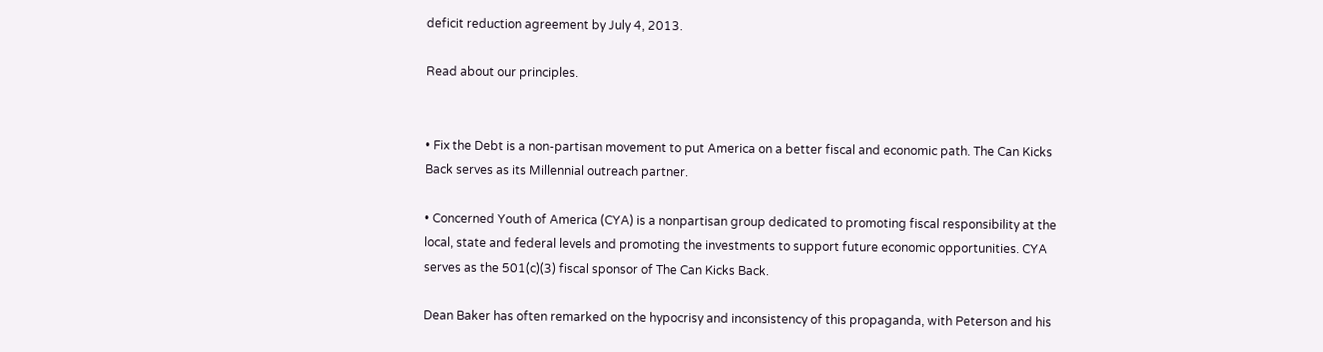deficit reduction agreement by July 4, 2013.

Read about our principles.


• Fix the Debt is a non-partisan movement to put America on a better fiscal and economic path. The Can Kicks Back serves as its Millennial outreach partner.

• Concerned Youth of America (CYA) is a nonpartisan group dedicated to promoting fiscal responsibility at the local, state and federal levels and promoting the investments to support future economic opportunities. CYA serves as the 501(c)(3) fiscal sponsor of The Can Kicks Back.

Dean Baker has often remarked on the hypocrisy and inconsistency of this propaganda, with Peterson and his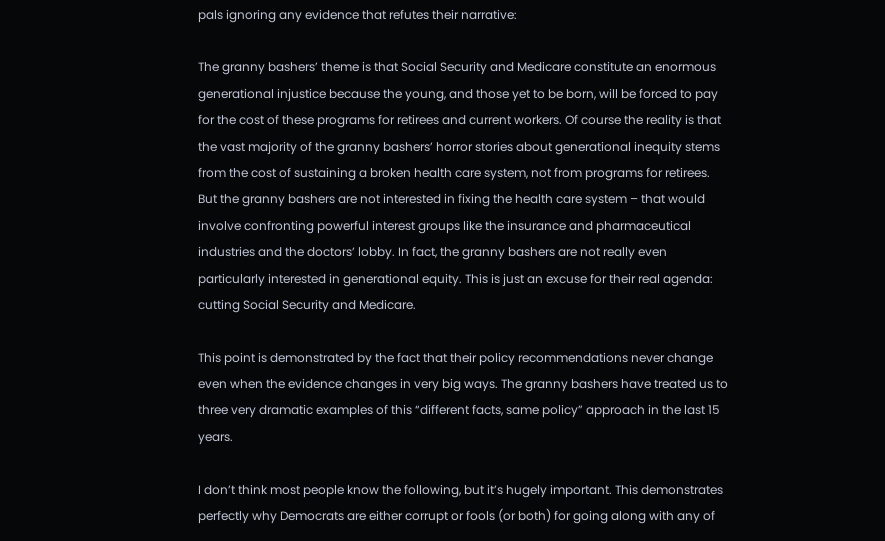pals ignoring any evidence that refutes their narrative:

The granny bashers’ theme is that Social Security and Medicare constitute an enormous generational injustice because the young, and those yet to be born, will be forced to pay for the cost of these programs for retirees and current workers. Of course the reality is that the vast majority of the granny bashers’ horror stories about generational inequity stems from the cost of sustaining a broken health care system, not from programs for retirees.
But the granny bashers are not interested in fixing the health care system – that would involve confronting powerful interest groups like the insurance and pharmaceutical industries and the doctors’ lobby. In fact, the granny bashers are not really even particularly interested in generational equity. This is just an excuse for their real agenda: cutting Social Security and Medicare.

This point is demonstrated by the fact that their policy recommendations never change even when the evidence changes in very big ways. The granny bashers have treated us to three very dramatic examples of this “different facts, same policy” approach in the last 15 years.

I don’t think most people know the following, but it’s hugely important. This demonstrates perfectly why Democrats are either corrupt or fools (or both) for going along with any of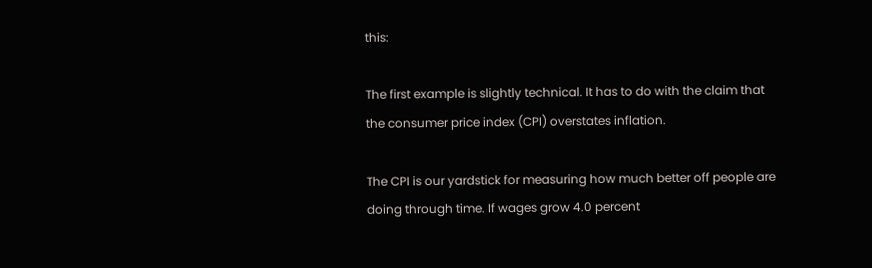this:

The first example is slightly technical. It has to do with the claim that the consumer price index (CPI) overstates inflation.

The CPI is our yardstick for measuring how much better off people are doing through time. If wages grow 4.0 percent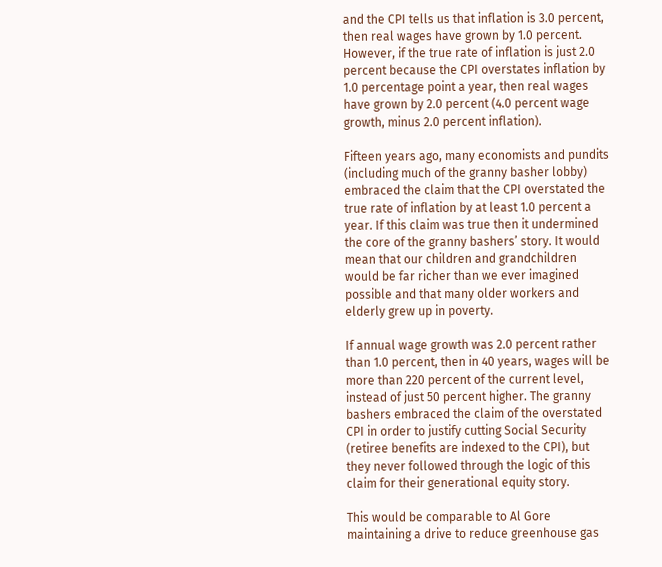and the CPI tells us that inflation is 3.0 percent, then real wages have grown by 1.0 percent. However, if the true rate of inflation is just 2.0 percent because the CPI overstates inflation by 1.0 percentage point a year, then real wages have grown by 2.0 percent (4.0 percent wage growth, minus 2.0 percent inflation).

Fifteen years ago, many economists and pundits (including much of the granny basher lobby) embraced the claim that the CPI overstated the true rate of inflation by at least 1.0 percent a year. If this claim was true then it undermined the core of the granny bashers’ story. It would mean that our children and grandchildren would be far richer than we ever imagined possible and that many older workers and elderly grew up in poverty.

If annual wage growth was 2.0 percent rather than 1.0 percent, then in 40 years, wages will be more than 220 percent of the current level, instead of just 50 percent higher. The granny bashers embraced the claim of the overstated CPI in order to justify cutting Social Security (retiree benefits are indexed to the CPI), but they never followed through the logic of this claim for their generational equity story.

This would be comparable to Al Gore maintaining a drive to reduce greenhouse gas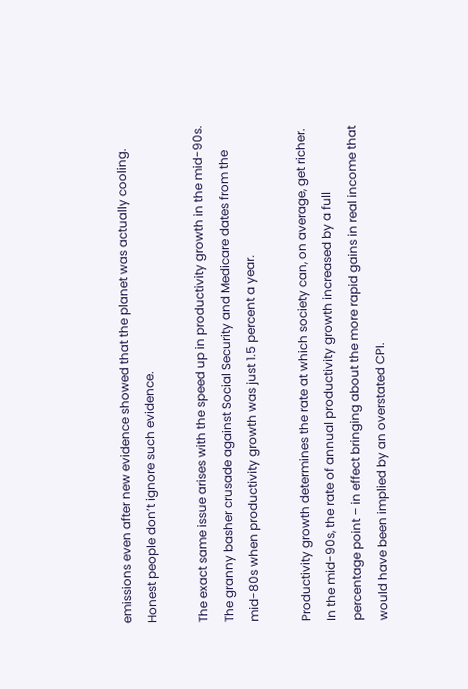emissions even after new evidence showed that the planet was actually cooling. Honest people don’t ignore such evidence.

The exact same issue arises with the speed up in productivity growth in the mid-90s. The granny basher crusade against Social Security and Medicare dates from the mid-80s when productivity growth was just 1.5 percent a year.

Productivity growth determines the rate at which society can, on average, get richer. In the mid-90s, the rate of annual productivity growth increased by a full percentage point – in effect bringing about the more rapid gains in real income that would have been implied by an overstated CPI.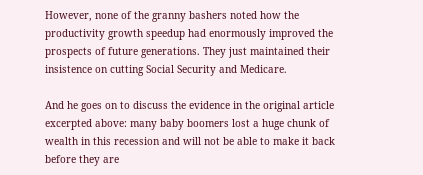However, none of the granny bashers noted how the productivity growth speedup had enormously improved the prospects of future generations. They just maintained their insistence on cutting Social Security and Medicare.

And he goes on to discuss the evidence in the original article excerpted above: many baby boomers lost a huge chunk of wealth in this recession and will not be able to make it back before they are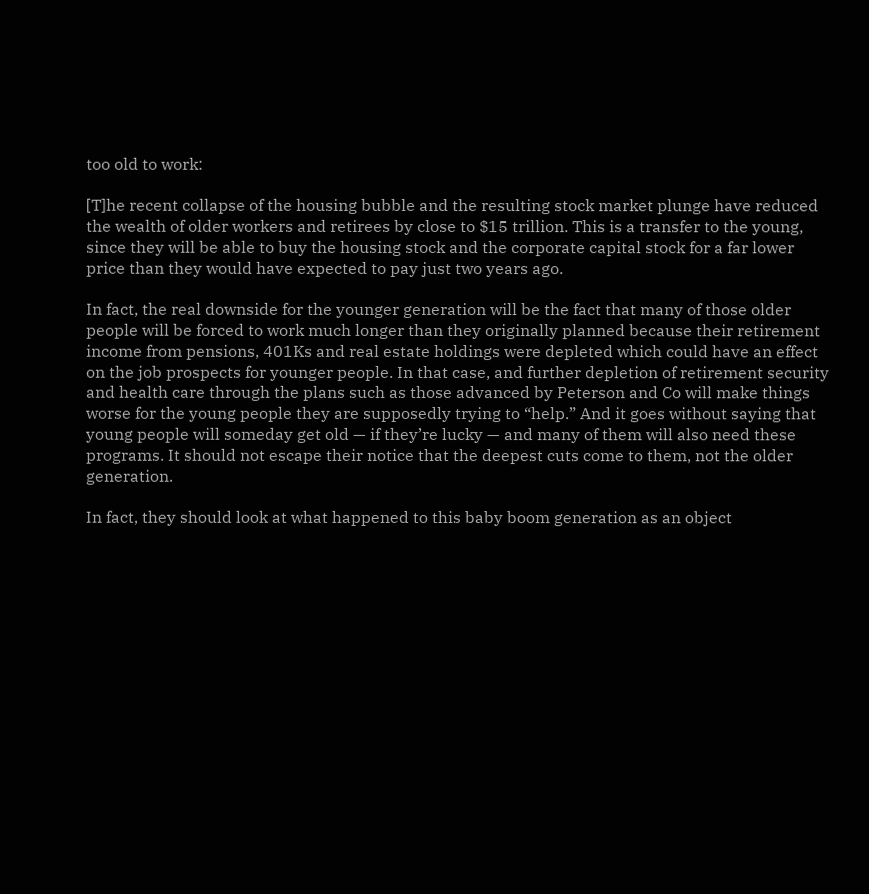too old to work:

[T]he recent collapse of the housing bubble and the resulting stock market plunge have reduced the wealth of older workers and retirees by close to $15 trillion. This is a transfer to the young, since they will be able to buy the housing stock and the corporate capital stock for a far lower price than they would have expected to pay just two years ago.

In fact, the real downside for the younger generation will be the fact that many of those older people will be forced to work much longer than they originally planned because their retirement income from pensions, 401Ks and real estate holdings were depleted which could have an effect on the job prospects for younger people. In that case, and further depletion of retirement security and health care through the plans such as those advanced by Peterson and Co will make things worse for the young people they are supposedly trying to “help.” And it goes without saying that young people will someday get old — if they’re lucky — and many of them will also need these programs. It should not escape their notice that the deepest cuts come to them, not the older generation.

In fact, they should look at what happened to this baby boom generation as an object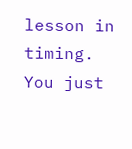lesson in timing. You just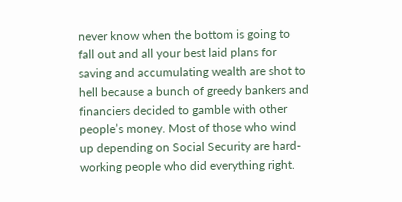never know when the bottom is going to fall out and all your best laid plans for saving and accumulating wealth are shot to hell because a bunch of greedy bankers and financiers decided to gamble with other people’s money. Most of those who wind up depending on Social Security are hard-working people who did everything right.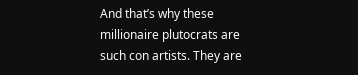And that’s why these millionaire plutocrats are such con artists. They are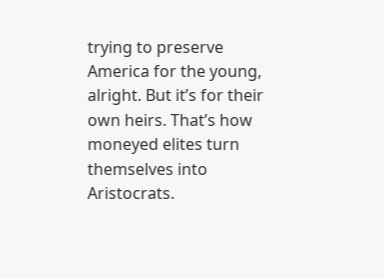trying to preserve America for the young, alright. But it’s for their own heirs. That’s how moneyed elites turn themselves into Aristocrats.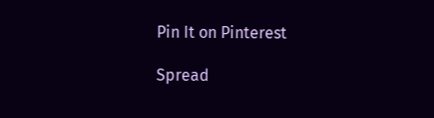Pin It on Pinterest

Spread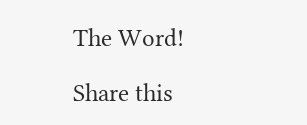The Word!

Share this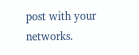post with your networks.